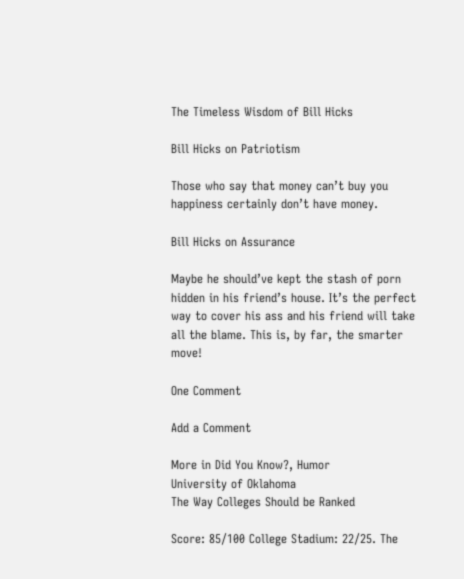The Timeless Wisdom of Bill Hicks

Bill Hicks on Patriotism

Those who say that money can’t buy you happiness certainly don’t have money.

Bill Hicks on Assurance

Maybe he should’ve kept the stash of porn hidden in his friend’s house. It’s the perfect way to cover his ass and his friend will take all the blame. This is, by far, the smarter move!

One Comment

Add a Comment

More in Did You Know?, Humor
University of Oklahoma
The Way Colleges Should be Ranked

Score: 85/100 College Stadium: 22/25. The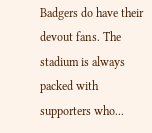Badgers do have their devout fans. The stadium is always packed with supporters who...